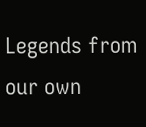Legends from our own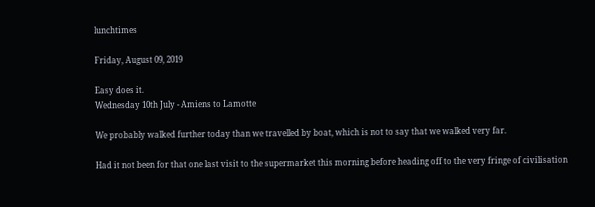lunchtimes

Friday, August 09, 2019

Easy does it.
Wednesday 10th July - Amiens to Lamotte

We probably walked further today than we travelled by boat, which is not to say that we walked very far.

Had it not been for that one last visit to the supermarket this morning before heading off to the very fringe of civilisation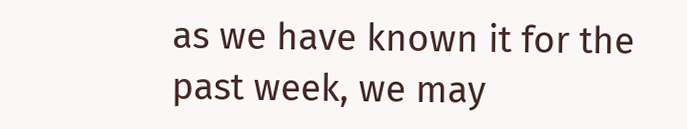as we have known it for the past week, we may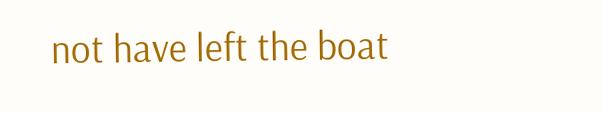not have left the boat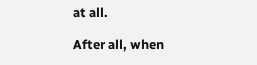at all.

After all, when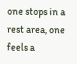one stops in a rest area, one feels a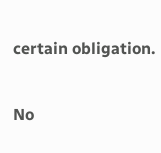certain obligation.

No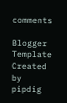comments

Blogger Template Created by pipdig